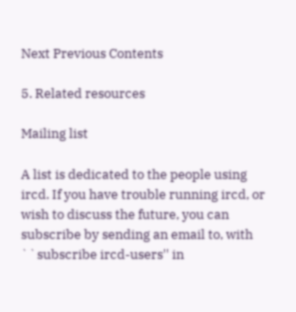Next Previous Contents

5. Related resources

Mailing list

A list is dedicated to the people using ircd. If you have trouble running ircd, or wish to discuss the future, you can subscribe by sending an email to, with ``subscribe ircd-users'' in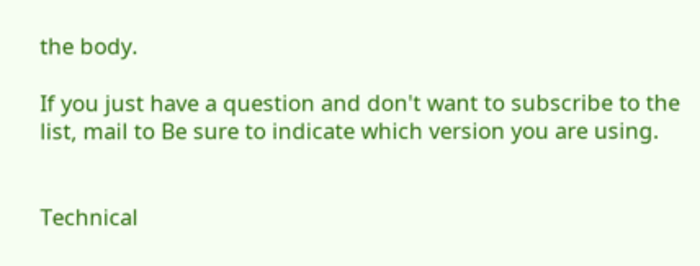the body.

If you just have a question and don't want to subscribe to the list, mail to Be sure to indicate which version you are using.


Technical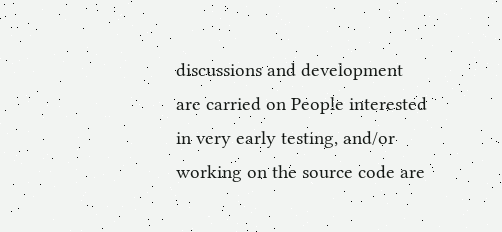discussions and development are carried on People interested in very early testing, and/or working on the source code are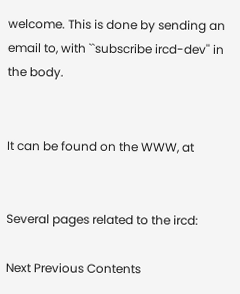welcome. This is done by sending an email to, with ``subscribe ircd-dev'' in the body.


It can be found on the WWW, at


Several pages related to the ircd:

Next Previous Contents